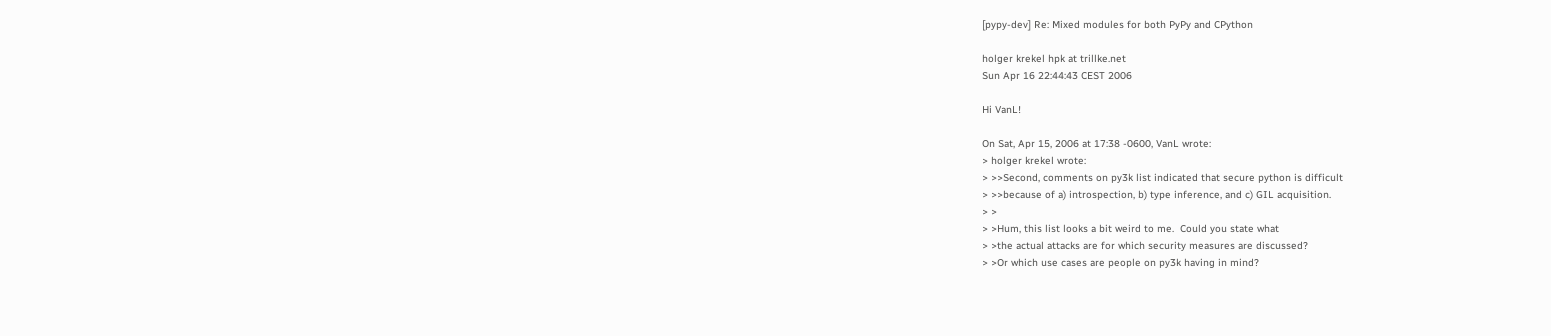[pypy-dev] Re: Mixed modules for both PyPy and CPython

holger krekel hpk at trillke.net
Sun Apr 16 22:44:43 CEST 2006

Hi VanL!

On Sat, Apr 15, 2006 at 17:38 -0600, VanL wrote:
> holger krekel wrote:
> >>Second, comments on py3k list indicated that secure python is difficult
> >>because of a) introspection, b) type inference, and c) GIL acquisition.
> >
> >Hum, this list looks a bit weird to me.  Could you state what
> >the actual attacks are for which security measures are discussed?
> >Or which use cases are people on py3k having in mind?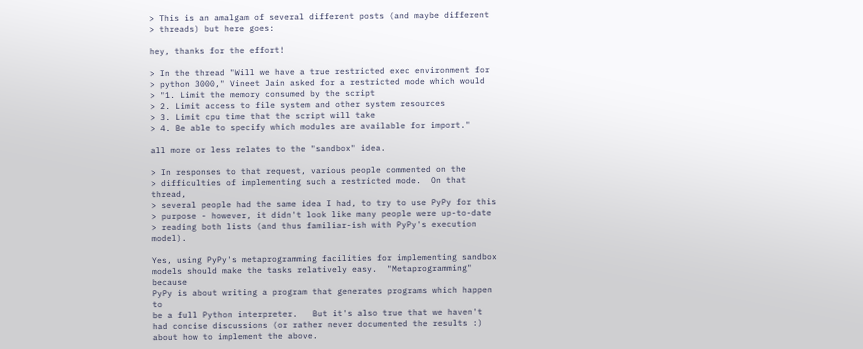> This is an amalgam of several different posts (and maybe different
> threads) but here goes:

hey, thanks for the effort!

> In the thread "Will we have a true restricted exec environment for
> python 3000," Vineet Jain asked for a restricted mode which would
> "1. Limit the memory consumed by the script
> 2. Limit access to file system and other system resources
> 3. Limit cpu time that the script will take
> 4. Be able to specify which modules are available for import."

all more or less relates to the "sandbox" idea.

> In responses to that request, various people commented on the
> difficulties of implementing such a restricted mode.  On that thread,
> several people had the same idea I had, to try to use PyPy for this
> purpose - however, it didn't look like many people were up-to-date
> reading both lists (and thus familiar-ish with PyPy's execution model).

Yes, using PyPy's metaprogramming facilities for implementing sandbox
models should make the tasks relatively easy.  "Metaprogramming" because
PyPy is about writing a program that generates programs which happen to
be a full Python interpreter.   But it's also true that we haven't
had concise discussions (or rather never documented the results :)
about how to implement the above.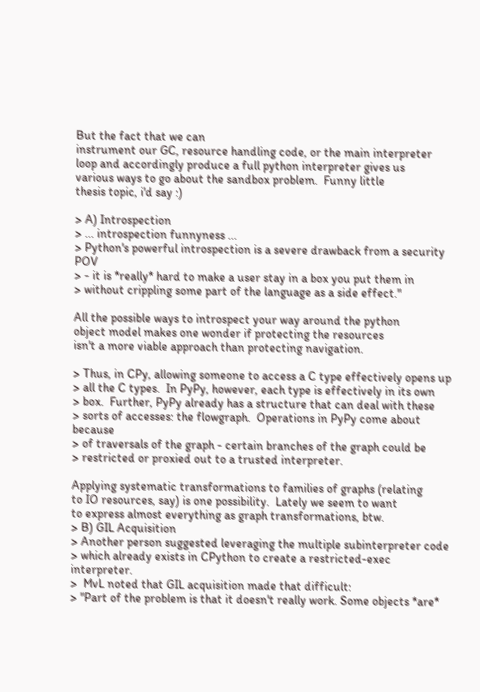But the fact that we can
instrument our GC, resource handling code, or the main interpreter
loop and accordingly produce a full python interpreter gives us
various ways to go about the sandbox problem.  Funny little
thesis topic, i'd say :)

> A) Introspection
> ... introspection funnyness ...
> Python's powerful introspection is a severe drawback from a security POV
> - it is *really* hard to make a user stay in a box you put them in
> without crippling some part of the language as a side effect."

All the possible ways to introspect your way around the python
object model makes one wonder if protecting the resources
isn't a more viable approach than protecting navigation.

> Thus, in CPy, allowing someone to access a C type effectively opens up
> all the C types.  In PyPy, however, each type is effectively in its own
> box.  Further, PyPy already has a structure that can deal with these
> sorts of accesses: the flowgraph.  Operations in PyPy come about because
> of traversals of the graph - certain branches of the graph could be
> restricted or proxied out to a trusted interpreter.

Applying systematic transformations to families of graphs (relating
to IO resources, say) is one possibility.  Lately we seem to want
to express almost everything as graph transformations, btw.
> B) GIL Acquisition
> Another person suggested leveraging the multiple subinterpreter code
> which already exists in CPython to create a restricted-exec interpreter.
>  MvL noted that GIL acquisition made that difficult:
> "Part of the problem is that it doesn't really work. Some objects *are*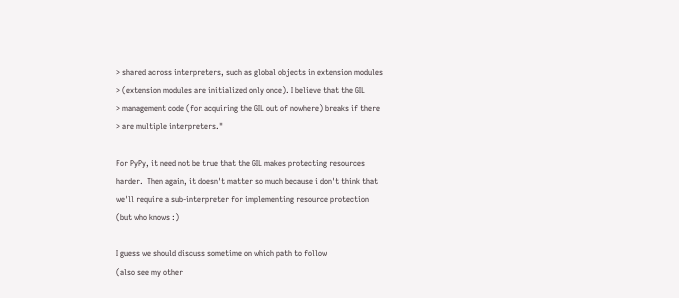> shared across interpreters, such as global objects in extension modules
> (extension modules are initialized only once). I believe that the GIL
> management code (for acquiring the GIL out of nowhere) breaks if there
> are multiple interpreters."

For PyPy, it need not be true that the GIL makes protecting resources
harder.  Then again, it doesn't matter so much because i don't think that
we'll require a sub-interpreter for implementing resource protection
(but who knows :)

I guess we should discuss sometime on which path to follow
(also see my other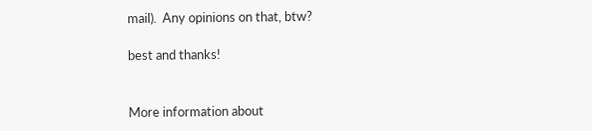mail).  Any opinions on that, btw?

best and thanks!


More information about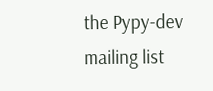the Pypy-dev mailing list